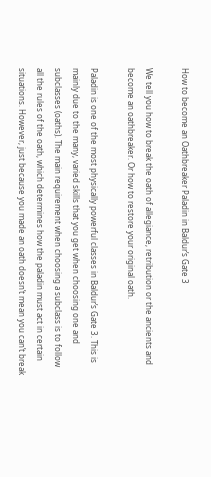How to become an Oathbreaker Paladin in Baldur’s Gate 3

We tell you how to break the oath of allegiance, retribution or the ancients and become an oathbreaker. Or how to restore your original oath.

Paladin is one of the most physically powerful classes in Baldur’s Gate 3. This is mainly due to the many, varied skills that you get when choosing one and subclasses (oaths). The main requirement when choosing a subclass is to follow all the rules of the oath, which determines how the paladin must act in certain situations. However, just because you made an oath doesn’t mean you can’t break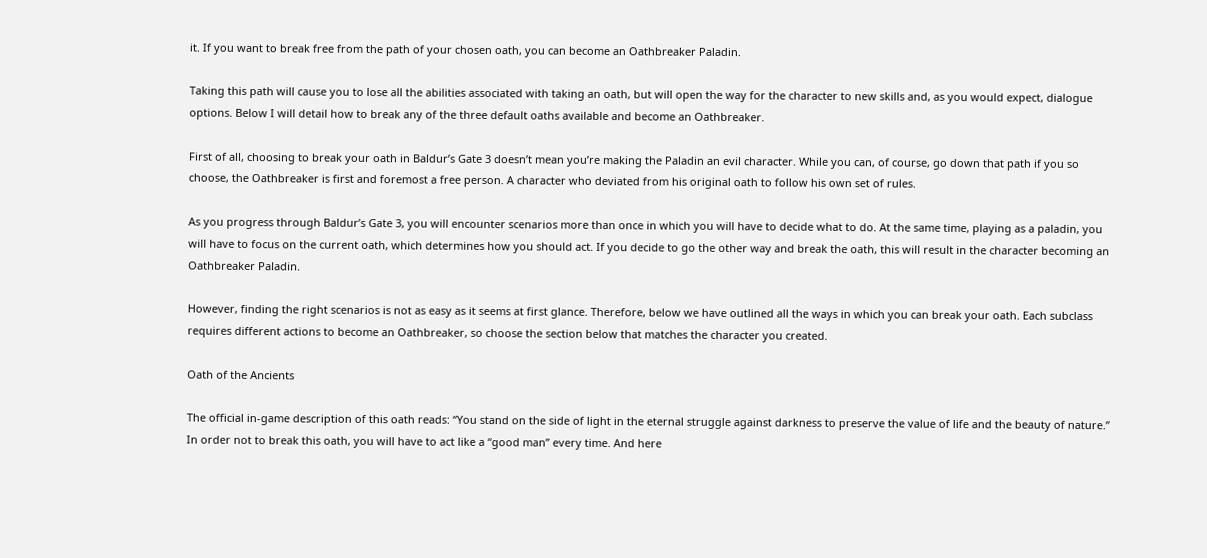it. If you want to break free from the path of your chosen oath, you can become an Oathbreaker Paladin.

Taking this path will cause you to lose all the abilities associated with taking an oath, but will open the way for the character to new skills and, as you would expect, dialogue options. Below I will detail how to break any of the three default oaths available and become an Oathbreaker.

First of all, choosing to break your oath in Baldur’s Gate 3 doesn’t mean you’re making the Paladin an evil character. While you can, of course, go down that path if you so choose, the Oathbreaker is first and foremost a free person. A character who deviated from his original oath to follow his own set of rules.

As you progress through Baldur’s Gate 3, you will encounter scenarios more than once in which you will have to decide what to do. At the same time, playing as a paladin, you will have to focus on the current oath, which determines how you should act. If you decide to go the other way and break the oath, this will result in the character becoming an Oathbreaker Paladin.

However, finding the right scenarios is not as easy as it seems at first glance. Therefore, below we have outlined all the ways in which you can break your oath. Each subclass requires different actions to become an Oathbreaker, so choose the section below that matches the character you created.

Oath of the Ancients

The official in-game description of this oath reads: “You stand on the side of light in the eternal struggle against darkness to preserve the value of life and the beauty of nature.” In order not to break this oath, you will have to act like a “good man” every time. And here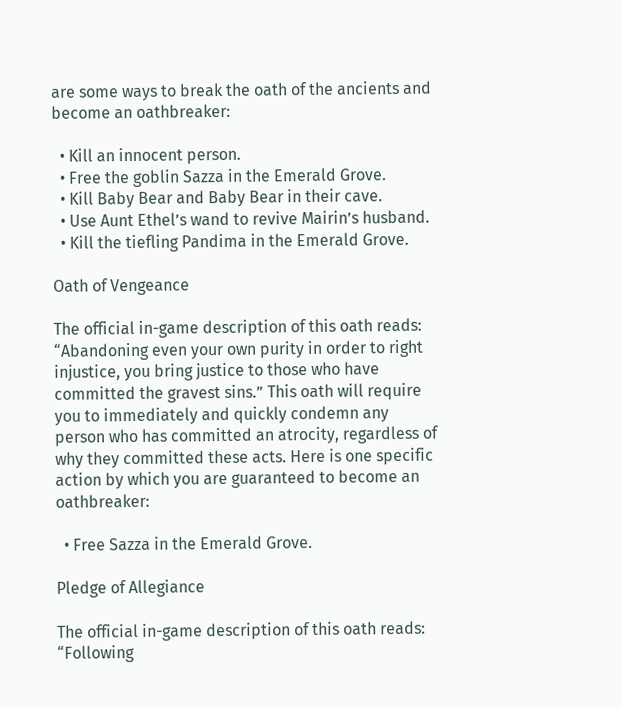are some ways to break the oath of the ancients and become an oathbreaker:

  • Kill an innocent person.
  • Free the goblin Sazza in the Emerald Grove.
  • Kill Baby Bear and Baby Bear in their cave.
  • Use Aunt Ethel’s wand to revive Mairin’s husband.
  • Kill the tiefling Pandima in the Emerald Grove.

Oath of Vengeance

The official in-game description of this oath reads: “Abandoning even your own purity in order to right injustice, you bring justice to those who have committed the gravest sins.” This oath will require you to immediately and quickly condemn any person who has committed an atrocity, regardless of why they committed these acts. Here is one specific action by which you are guaranteed to become an oathbreaker:

  • Free Sazza in the Emerald Grove.

Pledge of Allegiance

The official in-game description of this oath reads: “Following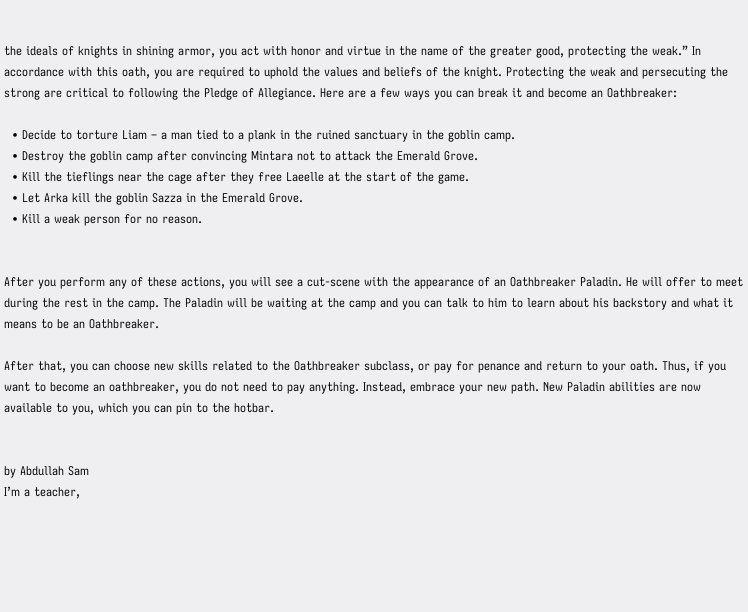the ideals of knights in shining armor, you act with honor and virtue in the name of the greater good, protecting the weak.” In accordance with this oath, you are required to uphold the values and beliefs of the knight. Protecting the weak and persecuting the strong are critical to following the Pledge of Allegiance. Here are a few ways you can break it and become an Oathbreaker:

  • Decide to torture Liam – a man tied to a plank in the ruined sanctuary in the goblin camp.
  • Destroy the goblin camp after convincing Mintara not to attack the Emerald Grove.
  • Kill the tieflings near the cage after they free Laeelle at the start of the game.
  • Let Arka kill the goblin Sazza in the Emerald Grove.
  • Kill a weak person for no reason.


After you perform any of these actions, you will see a cut-scene with the appearance of an Oathbreaker Paladin. He will offer to meet during the rest in the camp. The Paladin will be waiting at the camp and you can talk to him to learn about his backstory and what it means to be an Oathbreaker.

After that, you can choose new skills related to the Oathbreaker subclass, or pay for penance and return to your oath. Thus, if you want to become an oathbreaker, you do not need to pay anything. Instead, embrace your new path. New Paladin abilities are now available to you, which you can pin to the hotbar.


by Abdullah Sam
I’m a teacher,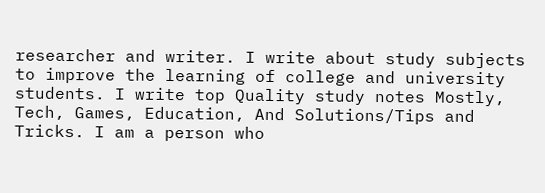researcher and writer. I write about study subjects to improve the learning of college and university students. I write top Quality study notes Mostly, Tech, Games, Education, And Solutions/Tips and Tricks. I am a person who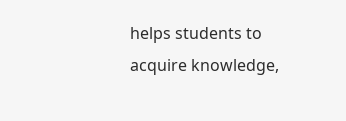helps students to acquire knowledge,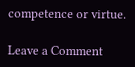competence or virtue.

Leave a Comment